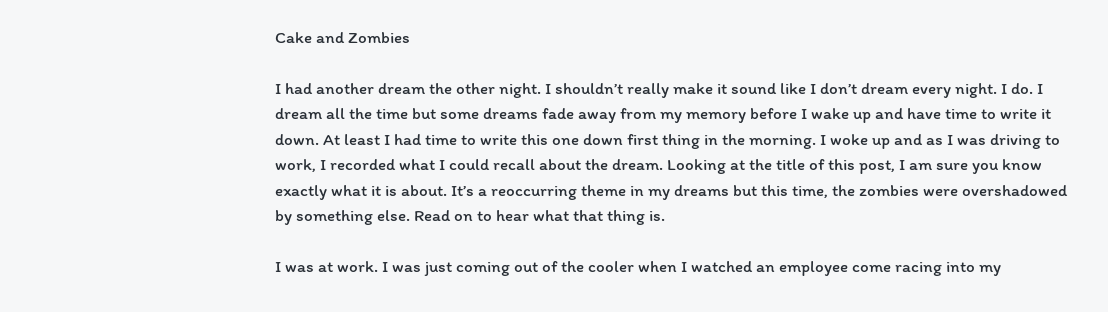Cake and Zombies

I had another dream the other night. I shouldn’t really make it sound like I don’t dream every night. I do. I dream all the time but some dreams fade away from my memory before I wake up and have time to write it down. At least I had time to write this one down first thing in the morning. I woke up and as I was driving to work, I recorded what I could recall about the dream. Looking at the title of this post, I am sure you know exactly what it is about. It’s a reoccurring theme in my dreams but this time, the zombies were overshadowed by something else. Read on to hear what that thing is.

I was at work. I was just coming out of the cooler when I watched an employee come racing into my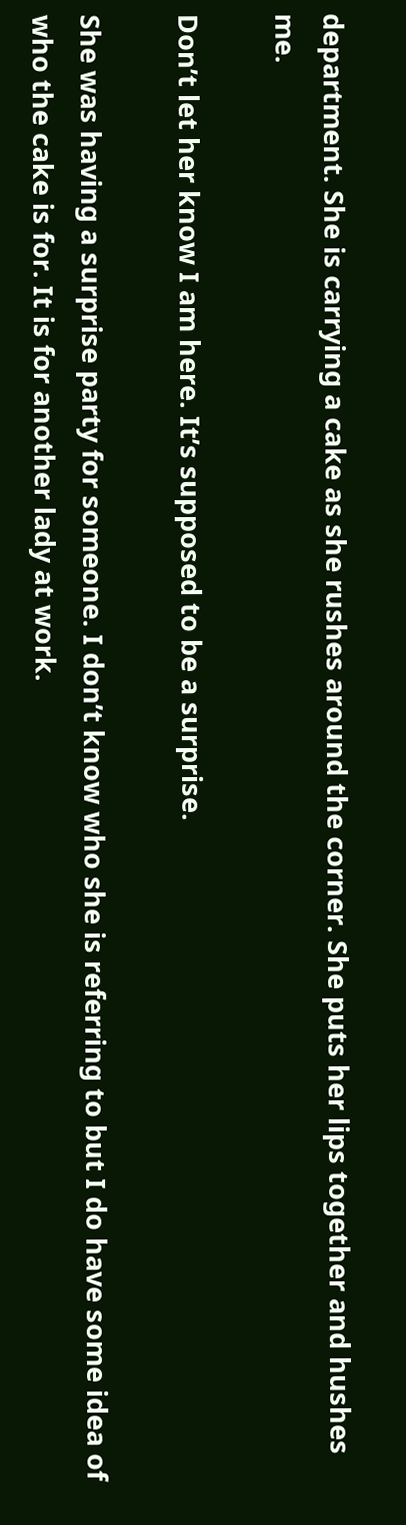department. She is carrying a cake as she rushes around the corner. She puts her lips together and hushes me.

Don’t let her know I am here. It’s supposed to be a surprise.

She was having a surprise party for someone. I don’t know who she is referring to but I do have some idea of who the cake is for. It is for another lady at work.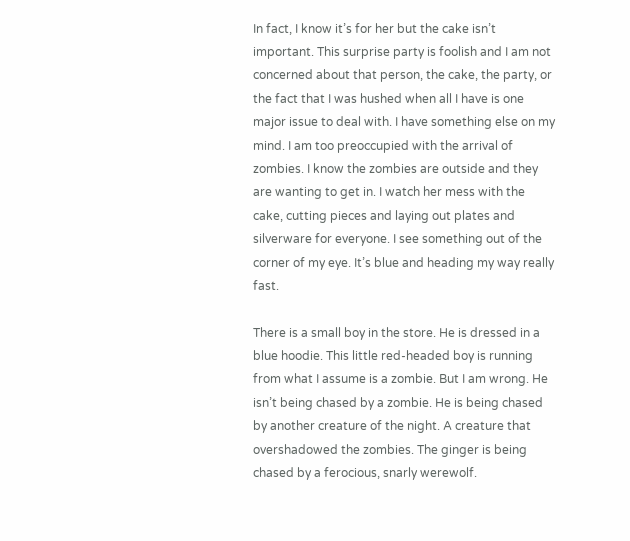In fact, I know it’s for her but the cake isn’t important. This surprise party is foolish and I am not concerned about that person, the cake, the party, or the fact that I was hushed when all I have is one major issue to deal with. I have something else on my mind. I am too preoccupied with the arrival of zombies. I know the zombies are outside and they are wanting to get in. I watch her mess with the cake, cutting pieces and laying out plates and silverware for everyone. I see something out of the corner of my eye. It’s blue and heading my way really fast.

There is a small boy in the store. He is dressed in a blue hoodie. This little red-headed boy is running from what I assume is a zombie. But I am wrong. He isn’t being chased by a zombie. He is being chased by another creature of the night. A creature that overshadowed the zombies. The ginger is being chased by a ferocious, snarly werewolf.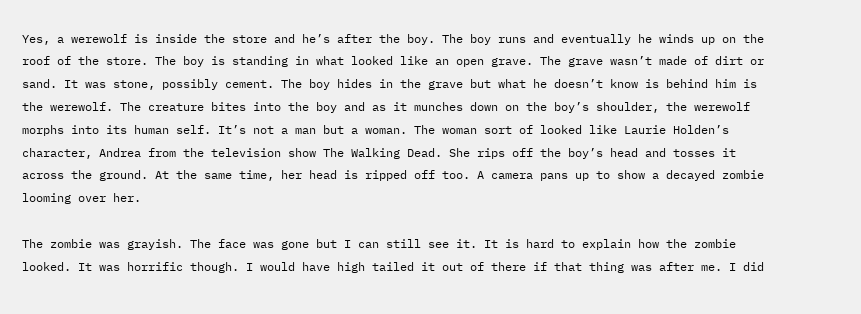Yes, a werewolf is inside the store and he’s after the boy. The boy runs and eventually he winds up on the roof of the store. The boy is standing in what looked like an open grave. The grave wasn’t made of dirt or sand. It was stone, possibly cement. The boy hides in the grave but what he doesn’t know is behind him is the werewolf. The creature bites into the boy and as it munches down on the boy’s shoulder, the werewolf morphs into its human self. It’s not a man but a woman. The woman sort of looked like Laurie Holden’s character, Andrea from the television show The Walking Dead. She rips off the boy’s head and tosses it across the ground. At the same time, her head is ripped off too. A camera pans up to show a decayed zombie looming over her.

The zombie was grayish. The face was gone but I can still see it. It is hard to explain how the zombie looked. It was horrific though. I would have high tailed it out of there if that thing was after me. I did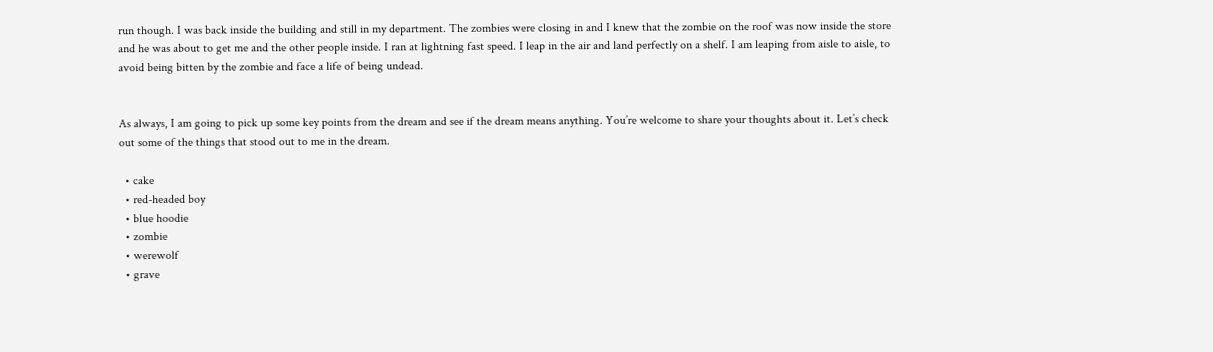run though. I was back inside the building and still in my department. The zombies were closing in and I knew that the zombie on the roof was now inside the store and he was about to get me and the other people inside. I ran at lightning fast speed. I leap in the air and land perfectly on a shelf. I am leaping from aisle to aisle, to avoid being bitten by the zombie and face a life of being undead.


As always, I am going to pick up some key points from the dream and see if the dream means anything. You’re welcome to share your thoughts about it. Let’s check out some of the things that stood out to me in the dream.

  • cake
  • red-headed boy
  • blue hoodie
  • zombie
  • werewolf
  • grave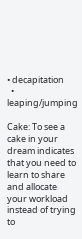• decapitation
  • leaping/jumping

Cake: To see a cake in your dream indicates that you need to learn to share and allocate your workload instead of trying to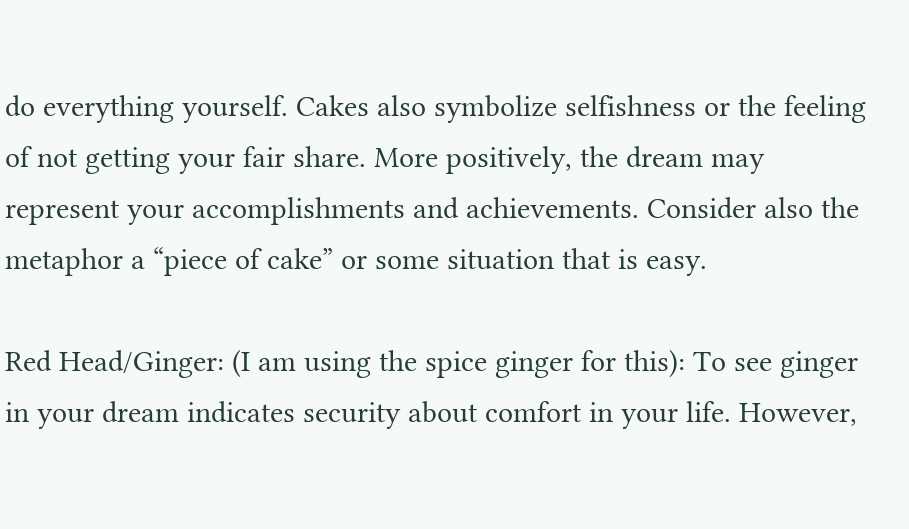do everything yourself. Cakes also symbolize selfishness or the feeling of not getting your fair share. More positively, the dream may represent your accomplishments and achievements. Consider also the metaphor a “piece of cake” or some situation that is easy.

Red Head/Ginger: (I am using the spice ginger for this): To see ginger in your dream indicates security about comfort in your life. However,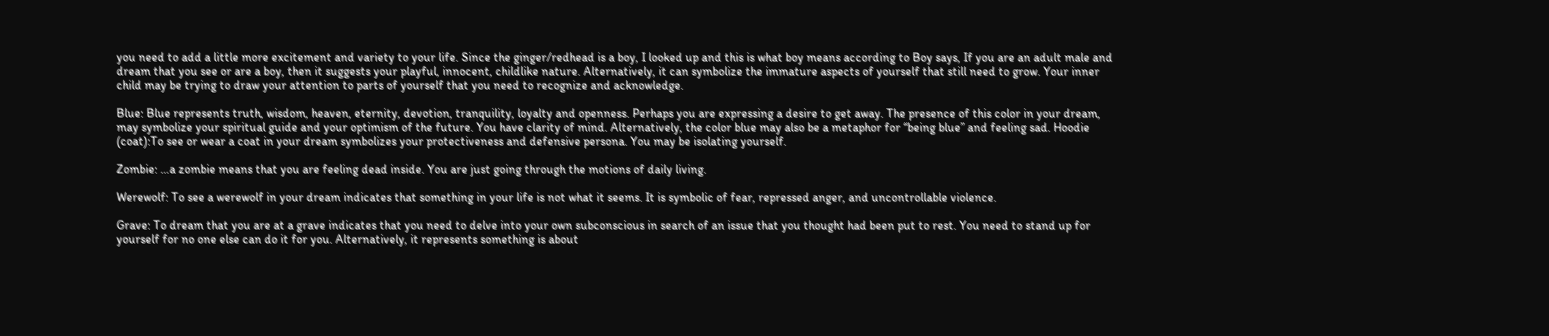you need to add a little more excitement and variety to your life. Since the ginger/redhead is a boy, I looked up and this is what boy means according to Boy says, If you are an adult male and dream that you see or are a boy, then it suggests your playful, innocent, childlike nature. Alternatively, it can symbolize the immature aspects of yourself that still need to grow. Your inner child may be trying to draw your attention to parts of yourself that you need to recognize and acknowledge.

Blue: Blue represents truth, wisdom, heaven, eternity, devotion, tranquility, loyalty and openness. Perhaps you are expressing a desire to get away. The presence of this color in your dream, may symbolize your spiritual guide and your optimism of the future. You have clarity of mind. Alternatively, the color blue may also be a metaphor for “being blue” and feeling sad. Hoodie (coat):To see or wear a coat in your dream symbolizes your protectiveness and defensive persona. You may be isolating yourself.

Zombie: …a zombie means that you are feeling dead inside. You are just going through the motions of daily living.

Werewolf: To see a werewolf in your dream indicates that something in your life is not what it seems. It is symbolic of fear, repressed anger, and uncontrollable violence.

Grave: To dream that you are at a grave indicates that you need to delve into your own subconscious in search of an issue that you thought had been put to rest. You need to stand up for yourself for no one else can do it for you. Alternatively, it represents something is about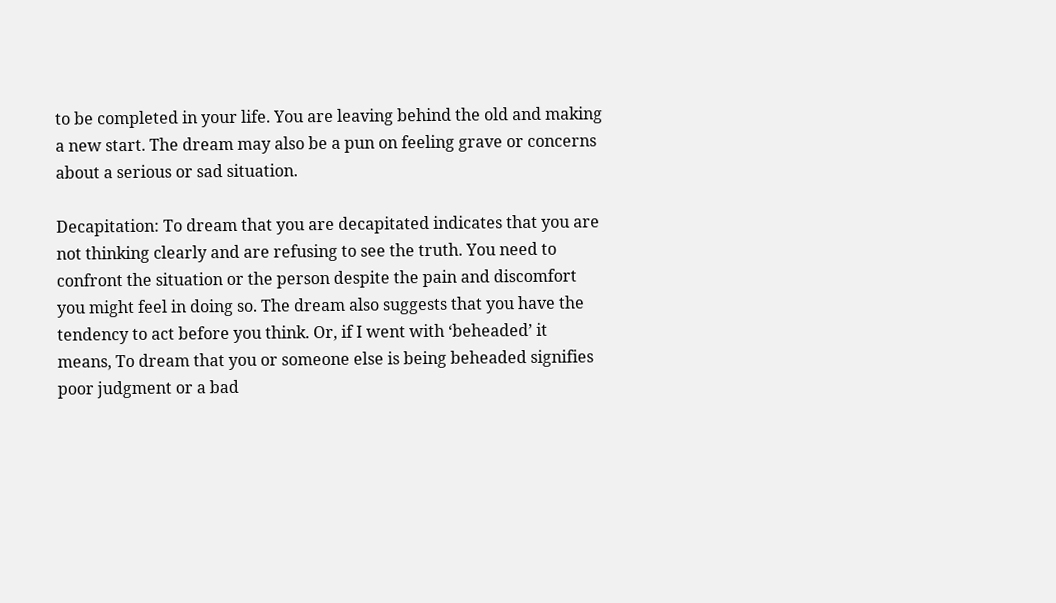to be completed in your life. You are leaving behind the old and making a new start. The dream may also be a pun on feeling grave or concerns about a serious or sad situation.

Decapitation: To dream that you are decapitated indicates that you are not thinking clearly and are refusing to see the truth. You need to confront the situation or the person despite the pain and discomfort you might feel in doing so. The dream also suggests that you have the tendency to act before you think. Or, if I went with ‘beheaded’ it means, To dream that you or someone else is being beheaded signifies poor judgment or a bad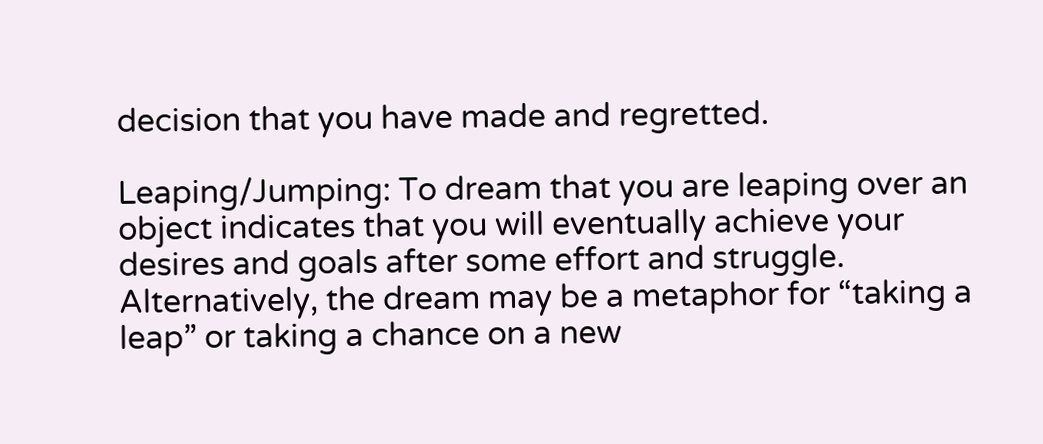decision that you have made and regretted.

Leaping/Jumping: To dream that you are leaping over an object indicates that you will eventually achieve your desires and goals after some effort and struggle. Alternatively, the dream may be a metaphor for “taking a leap” or taking a chance on a new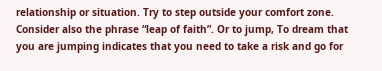relationship or situation. Try to step outside your comfort zone. Consider also the phrase “leap of faith”. Or to jump, To dream that you are jumping indicates that you need to take a risk and go for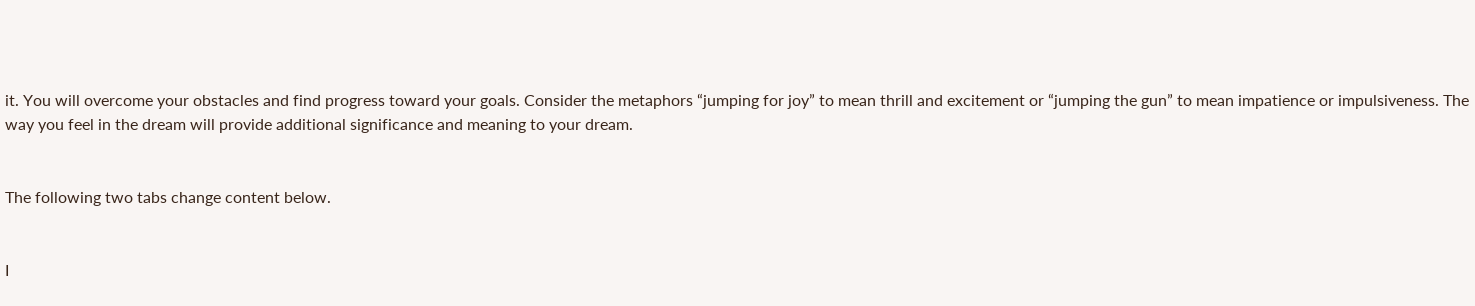it. You will overcome your obstacles and find progress toward your goals. Consider the metaphors “jumping for joy” to mean thrill and excitement or “jumping the gun” to mean impatience or impulsiveness. The way you feel in the dream will provide additional significance and meaning to your dream.


The following two tabs change content below.


I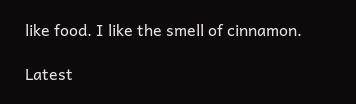like food. I like the smell of cinnamon.

Latest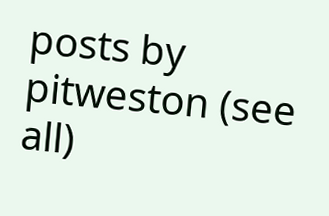posts by pitweston (see all)